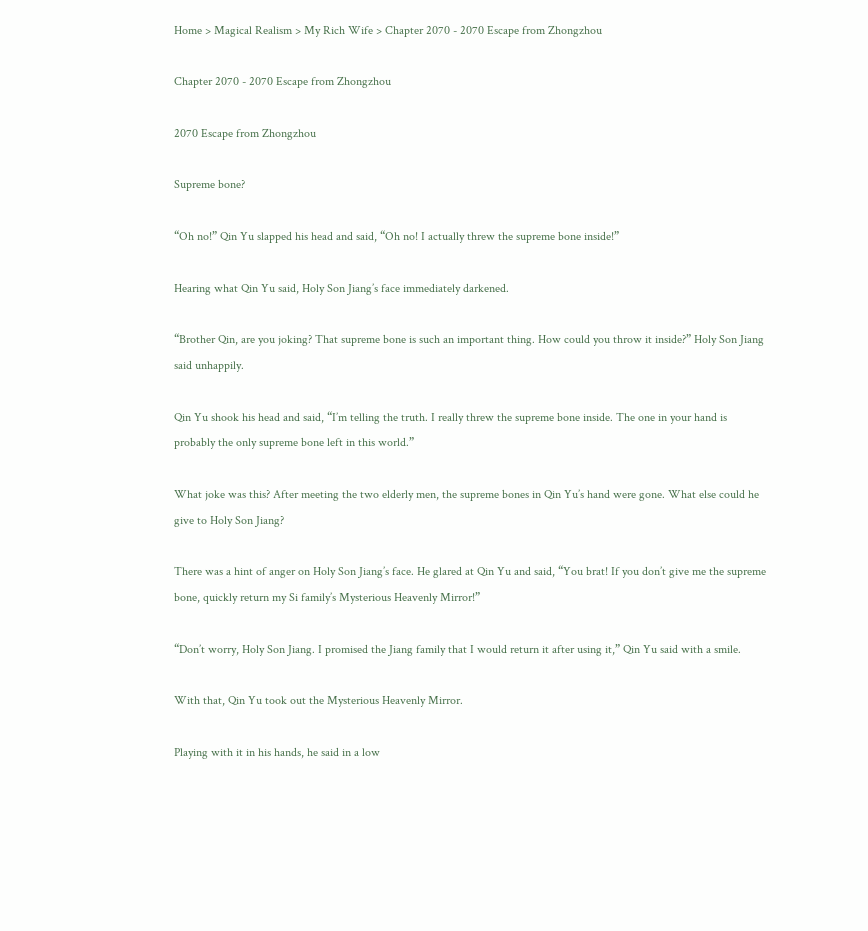Home > Magical Realism > My Rich Wife > Chapter 2070 - 2070 Escape from Zhongzhou

Chapter 2070 - 2070 Escape from Zhongzhou

2070 Escape from Zhongzhou

Supreme bone?

“Oh no!” Qin Yu slapped his head and said, “Oh no! I actually threw the supreme bone inside!”

Hearing what Qin Yu said, Holy Son Jiang’s face immediately darkened.

“Brother Qin, are you joking? That supreme bone is such an important thing. How could you throw it inside?” Holy Son Jiang said unhappily.

Qin Yu shook his head and said, “I’m telling the truth. I really threw the supreme bone inside. The one in your hand is probably the only supreme bone left in this world.”

What joke was this? After meeting the two elderly men, the supreme bones in Qin Yu’s hand were gone. What else could he give to Holy Son Jiang?

There was a hint of anger on Holy Son Jiang’s face. He glared at Qin Yu and said, “You brat! If you don’t give me the supreme bone, quickly return my Si family’s Mysterious Heavenly Mirror!”

“Don’t worry, Holy Son Jiang. I promised the Jiang family that I would return it after using it,” Qin Yu said with a smile.

With that, Qin Yu took out the Mysterious Heavenly Mirror.

Playing with it in his hands, he said in a low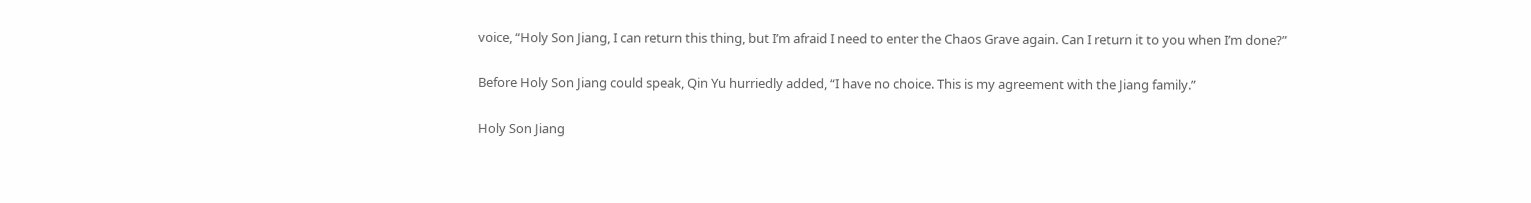voice, “Holy Son Jiang, I can return this thing, but I’m afraid I need to enter the Chaos Grave again. Can I return it to you when I’m done?”

Before Holy Son Jiang could speak, Qin Yu hurriedly added, “I have no choice. This is my agreement with the Jiang family.”

Holy Son Jiang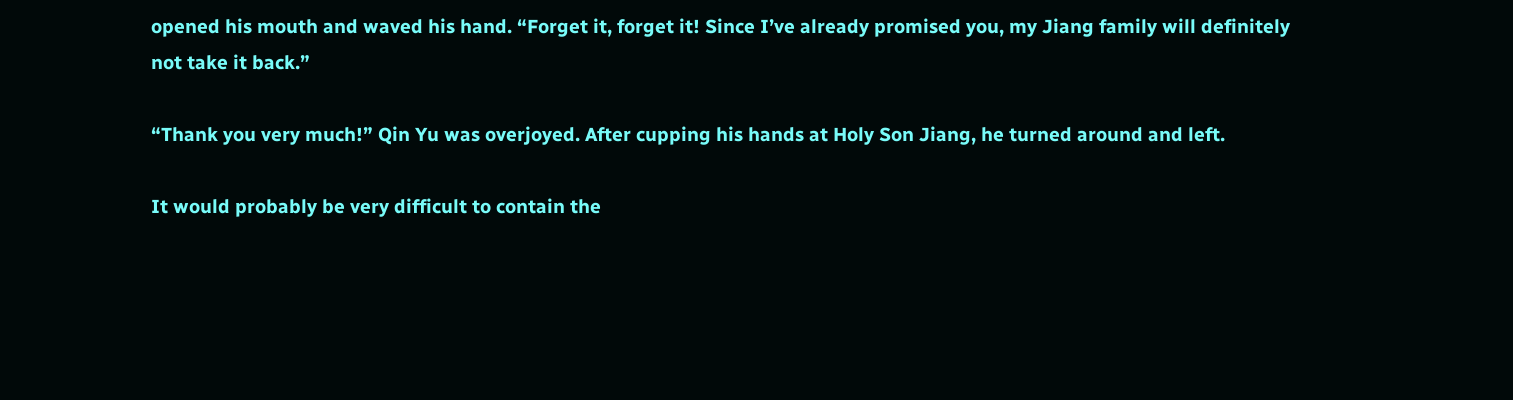opened his mouth and waved his hand. “Forget it, forget it! Since I’ve already promised you, my Jiang family will definitely not take it back.”

“Thank you very much!” Qin Yu was overjoyed. After cupping his hands at Holy Son Jiang, he turned around and left.

It would probably be very difficult to contain the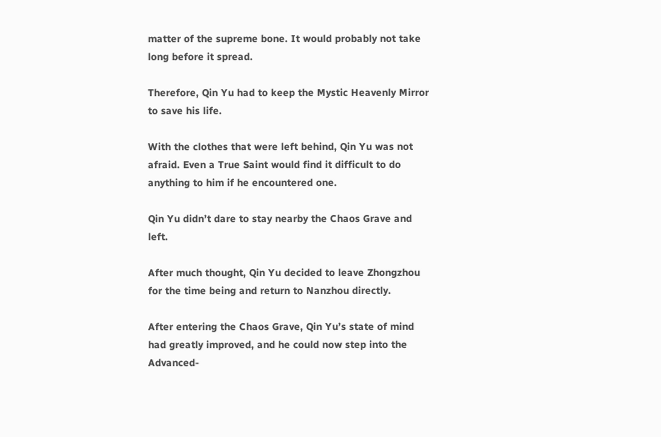matter of the supreme bone. It would probably not take long before it spread.

Therefore, Qin Yu had to keep the Mystic Heavenly Mirror to save his life.

With the clothes that were left behind, Qin Yu was not afraid. Even a True Saint would find it difficult to do anything to him if he encountered one.

Qin Yu didn’t dare to stay nearby the Chaos Grave and left.

After much thought, Qin Yu decided to leave Zhongzhou for the time being and return to Nanzhou directly.

After entering the Chaos Grave, Qin Yu’s state of mind had greatly improved, and he could now step into the Advanced-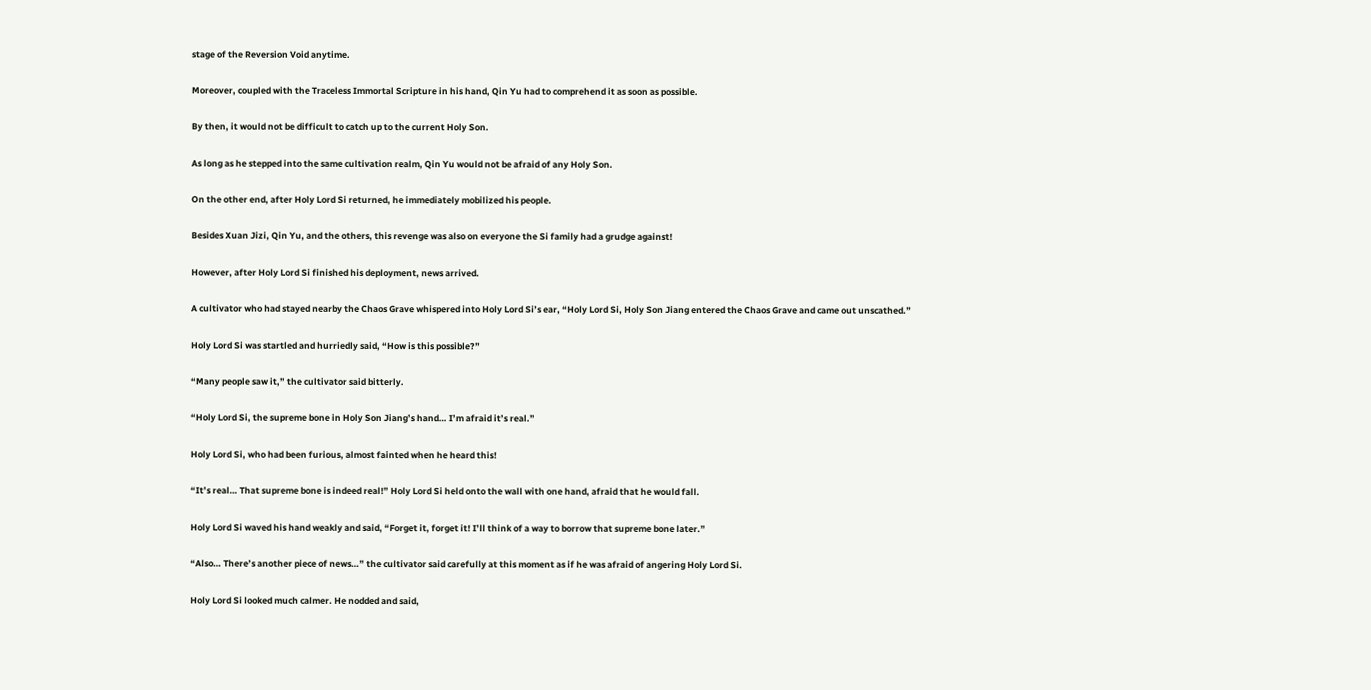stage of the Reversion Void anytime.

Moreover, coupled with the Traceless Immortal Scripture in his hand, Qin Yu had to comprehend it as soon as possible.

By then, it would not be difficult to catch up to the current Holy Son.

As long as he stepped into the same cultivation realm, Qin Yu would not be afraid of any Holy Son.

On the other end, after Holy Lord Si returned, he immediately mobilized his people.

Besides Xuan Jizi, Qin Yu, and the others, this revenge was also on everyone the Si family had a grudge against!

However, after Holy Lord Si finished his deployment, news arrived.

A cultivator who had stayed nearby the Chaos Grave whispered into Holy Lord Si’s ear, “Holy Lord Si, Holy Son Jiang entered the Chaos Grave and came out unscathed.”

Holy Lord Si was startled and hurriedly said, “How is this possible?”

“Many people saw it,” the cultivator said bitterly.

“Holy Lord Si, the supreme bone in Holy Son Jiang’s hand… I’m afraid it’s real.”

Holy Lord Si, who had been furious, almost fainted when he heard this!

“It’s real… That supreme bone is indeed real!” Holy Lord Si held onto the wall with one hand, afraid that he would fall.

Holy Lord Si waved his hand weakly and said, “Forget it, forget it! I’ll think of a way to borrow that supreme bone later.”

“Also… There’s another piece of news…” the cultivator said carefully at this moment as if he was afraid of angering Holy Lord Si.

Holy Lord Si looked much calmer. He nodded and said,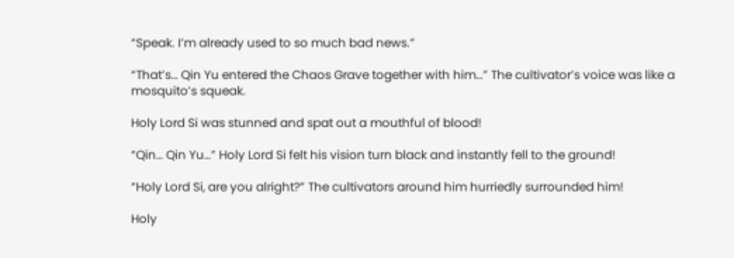“Speak. I’m already used to so much bad news.”

“That’s… Qin Yu entered the Chaos Grave together with him…” The cultivator’s voice was like a mosquito’s squeak.

Holy Lord Si was stunned and spat out a mouthful of blood!

“Qin… Qin Yu…” Holy Lord Si felt his vision turn black and instantly fell to the ground!

“Holy Lord Si, are you alright?” The cultivators around him hurriedly surrounded him!

Holy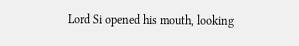Lord Si opened his mouth, looking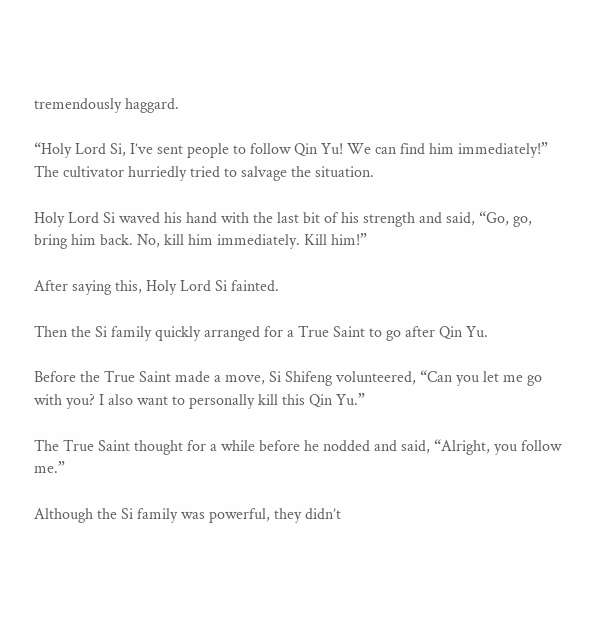tremendously haggard.

“Holy Lord Si, I’ve sent people to follow Qin Yu! We can find him immediately!” The cultivator hurriedly tried to salvage the situation.

Holy Lord Si waved his hand with the last bit of his strength and said, “Go, go, bring him back. No, kill him immediately. Kill him!”

After saying this, Holy Lord Si fainted.

Then the Si family quickly arranged for a True Saint to go after Qin Yu.

Before the True Saint made a move, Si Shifeng volunteered, “Can you let me go with you? I also want to personally kill this Qin Yu.”

The True Saint thought for a while before he nodded and said, “Alright, you follow me.”

Although the Si family was powerful, they didn’t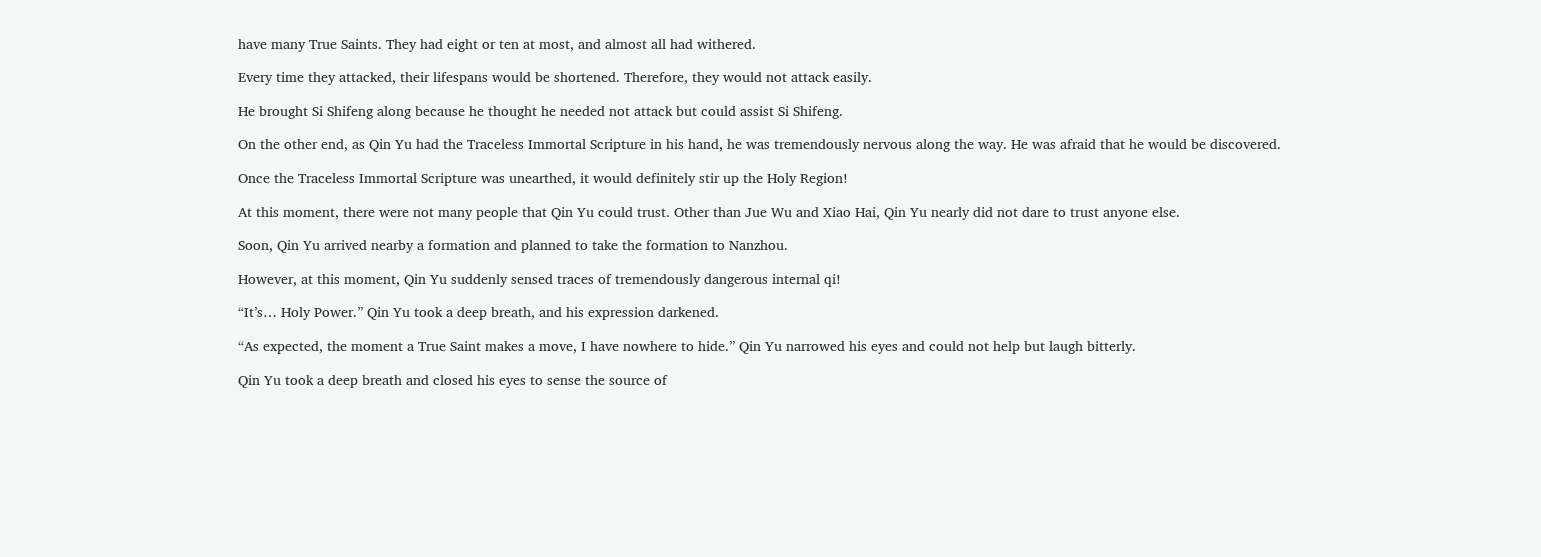have many True Saints. They had eight or ten at most, and almost all had withered.

Every time they attacked, their lifespans would be shortened. Therefore, they would not attack easily.

He brought Si Shifeng along because he thought he needed not attack but could assist Si Shifeng.

On the other end, as Qin Yu had the Traceless Immortal Scripture in his hand, he was tremendously nervous along the way. He was afraid that he would be discovered.

Once the Traceless Immortal Scripture was unearthed, it would definitely stir up the Holy Region!

At this moment, there were not many people that Qin Yu could trust. Other than Jue Wu and Xiao Hai, Qin Yu nearly did not dare to trust anyone else.

Soon, Qin Yu arrived nearby a formation and planned to take the formation to Nanzhou.

However, at this moment, Qin Yu suddenly sensed traces of tremendously dangerous internal qi!

“It’s… Holy Power.” Qin Yu took a deep breath, and his expression darkened.

“As expected, the moment a True Saint makes a move, I have nowhere to hide.” Qin Yu narrowed his eyes and could not help but laugh bitterly.

Qin Yu took a deep breath and closed his eyes to sense the source of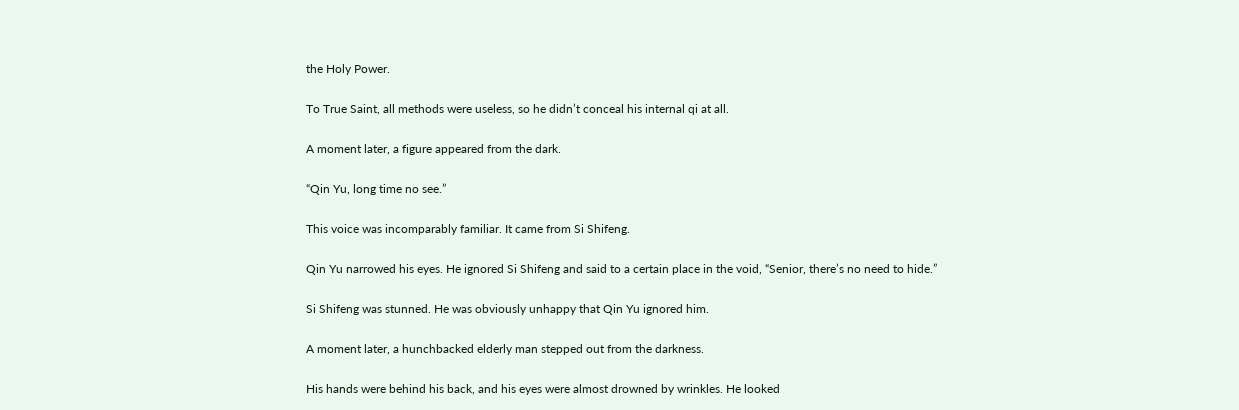the Holy Power.

To True Saint, all methods were useless, so he didn’t conceal his internal qi at all.

A moment later, a figure appeared from the dark.

“Qin Yu, long time no see.”

This voice was incomparably familiar. It came from Si Shifeng.

Qin Yu narrowed his eyes. He ignored Si Shifeng and said to a certain place in the void, “Senior, there’s no need to hide.”

Si Shifeng was stunned. He was obviously unhappy that Qin Yu ignored him.

A moment later, a hunchbacked elderly man stepped out from the darkness.

His hands were behind his back, and his eyes were almost drowned by wrinkles. He looked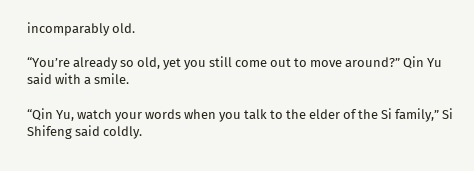incomparably old.

“You’re already so old, yet you still come out to move around?” Qin Yu said with a smile.

“Qin Yu, watch your words when you talk to the elder of the Si family,” Si Shifeng said coldly.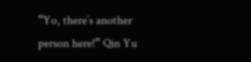“Yo, there’s another person here!” Qin Yu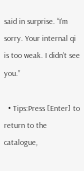said in surprise. “I’m sorry. Your internal qi is too weak. I didn’t see you.”

  • Tips:Press [Enter] to return to the catalogue,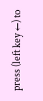press (left key ←) to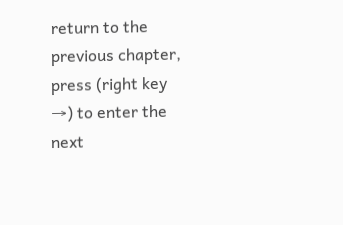return to the previous chapter, press (right key →) to enter the next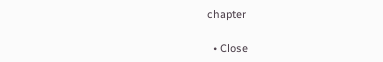chapter

  • Close